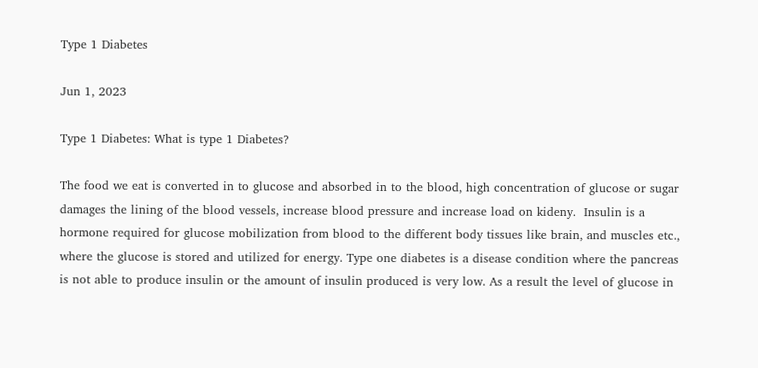Type 1 Diabetes

Jun 1, 2023

Type 1 Diabetes: What is type 1 Diabetes?

The food we eat is converted in to glucose and absorbed in to the blood, high concentration of glucose or sugar damages the lining of the blood vessels, increase blood pressure and increase load on kideny.  Insulin is a hormone required for glucose mobilization from blood to the different body tissues like brain, and muscles etc., where the glucose is stored and utilized for energy. Type one diabetes is a disease condition where the pancreas is not able to produce insulin or the amount of insulin produced is very low. As a result the level of glucose in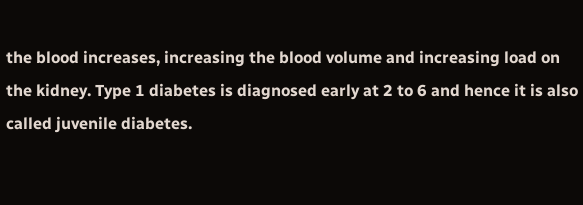the blood increases, increasing the blood volume and increasing load on the kidney. Type 1 diabetes is diagnosed early at 2 to 6 and hence it is also called juvenile diabetes.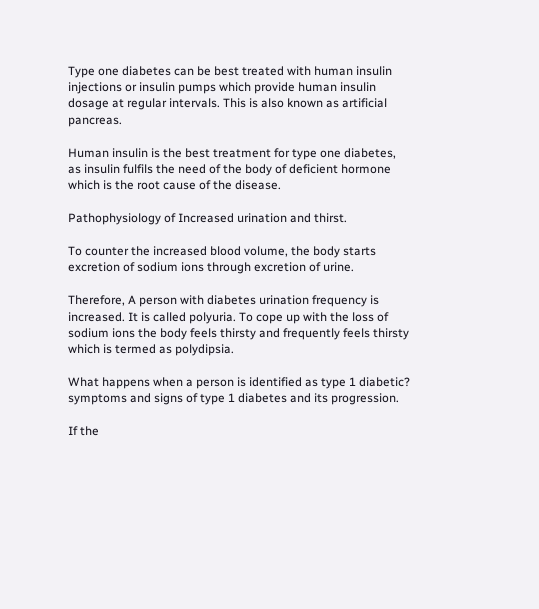Type one diabetes can be best treated with human insulin injections or insulin pumps which provide human insulin dosage at regular intervals. This is also known as artificial pancreas.

Human insulin is the best treatment for type one diabetes, as insulin fulfils the need of the body of deficient hormone which is the root cause of the disease.

Pathophysiology of Increased urination and thirst.

To counter the increased blood volume, the body starts excretion of sodium ions through excretion of urine.

Therefore, A person with diabetes urination frequency is increased. It is called polyuria. To cope up with the loss of sodium ions the body feels thirsty and frequently feels thirsty which is termed as polydipsia.

What happens when a person is identified as type 1 diabetic? symptoms and signs of type 1 diabetes and its progression.

If the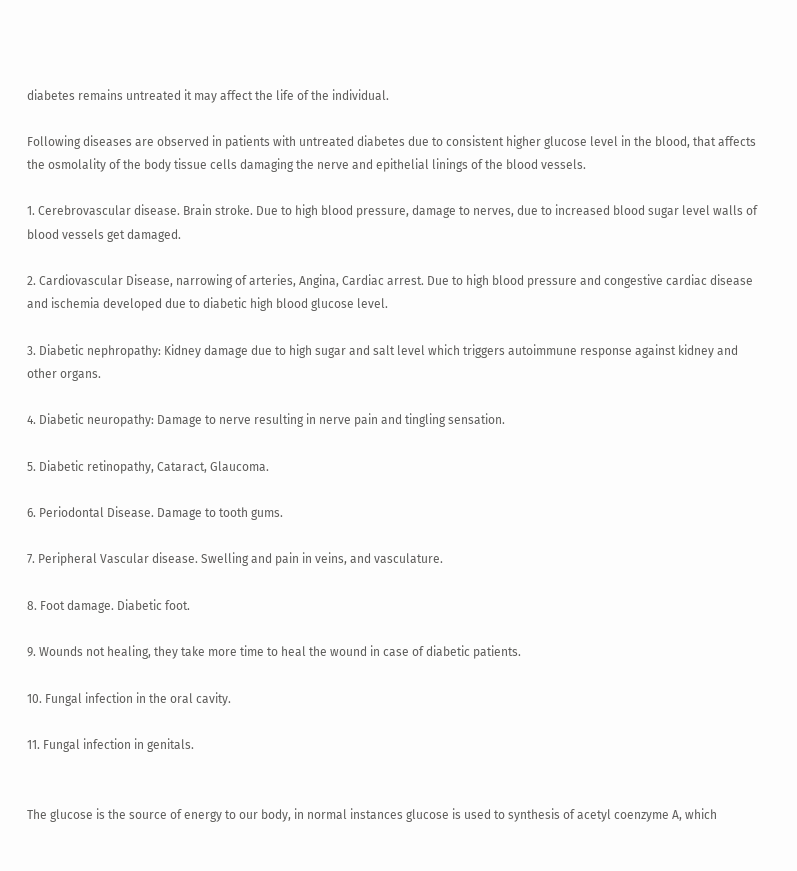diabetes remains untreated it may affect the life of the individual.

Following diseases are observed in patients with untreated diabetes due to consistent higher glucose level in the blood, that affects the osmolality of the body tissue cells damaging the nerve and epithelial linings of the blood vessels.

1. Cerebrovascular disease. Brain stroke. Due to high blood pressure, damage to nerves, due to increased blood sugar level walls of blood vessels get damaged.

2. Cardiovascular Disease, narrowing of arteries, Angina, Cardiac arrest. Due to high blood pressure and congestive cardiac disease and ischemia developed due to diabetic high blood glucose level.

3. Diabetic nephropathy: Kidney damage due to high sugar and salt level which triggers autoimmune response against kidney and other organs.

4. Diabetic neuropathy: Damage to nerve resulting in nerve pain and tingling sensation.

5. Diabetic retinopathy, Cataract, Glaucoma.

6. Periodontal Disease. Damage to tooth gums.

7. Peripheral Vascular disease. Swelling and pain in veins, and vasculature.

8. Foot damage. Diabetic foot.

9. Wounds not healing, they take more time to heal the wound in case of diabetic patients.

10. Fungal infection in the oral cavity.

11. Fungal infection in genitals.


The glucose is the source of energy to our body, in normal instances glucose is used to synthesis of acetyl coenzyme A, which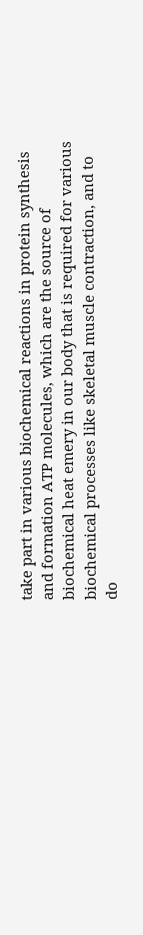take part in various biochemical reactions in protein synthesis and formation ATP molecules, which are the source of biochemical heat emery in our body that is required for various biochemical processes like skeletal muscle contraction, and to do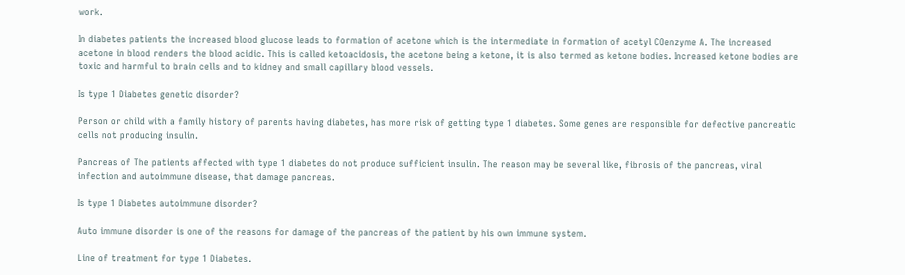work.

In diabetes patients the increased blood glucose leads to formation of acetone which is the intermediate in formation of acetyl COenzyme A. The increased acetone in blood renders the blood acidic. This is called ketoacidosis, the acetone being a ketone, it is also termed as ketone bodies. Increased ketone bodies are toxic and harmful to brain cells and to kidney and small capillary blood vessels.

Is type 1 Diabetes genetic disorder?

Person or child with a family history of parents having diabetes, has more risk of getting type 1 diabetes. Some genes are responsible for defective pancreatic cells not producing insulin.

Pancreas of The patients affected with type 1 diabetes do not produce sufficient insulin. The reason may be several like, fibrosis of the pancreas, viral infection and autoimmune disease, that damage pancreas.

Is type 1 Diabetes autoimmune disorder?

Auto immune disorder is one of the reasons for damage of the pancreas of the patient by his own immune system.

Line of treatment for type 1 Diabetes.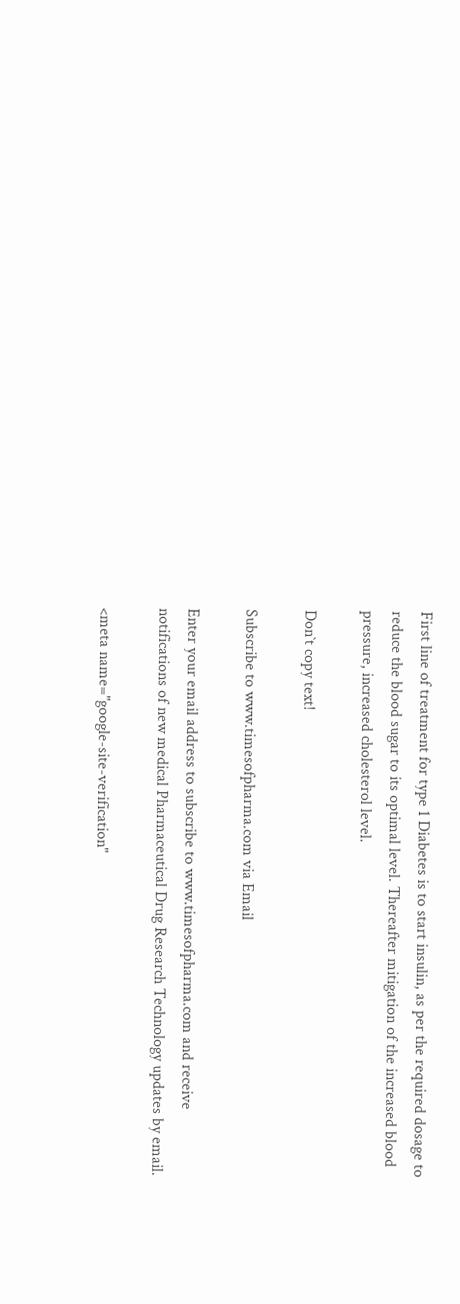First line of treatment for type 1 Diabetes is to start insulin, as per the required dosage to reduce the blood sugar to its optimal level. Thereafter mitigation of the increased blood pressure, increased cholesterol level.

Don`t copy text!

Subscribe to www.timesofpharma.com via Email

Enter your email address to subscribe to www.timesofpharma.com and receive notifications of new medical Pharmaceutical Drug Research Technology updates by email.

<meta name="google-site-verification"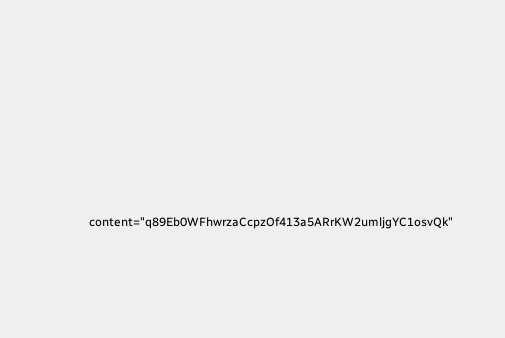content="q89Eb0WFhwrzaCcpzOf413a5ARrKW2umljgYC1osvQk"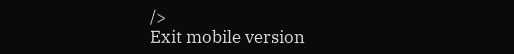/>
Exit mobile version